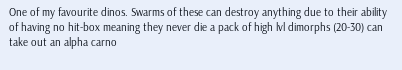One of my favourite dinos. Swarms of these can destroy anything due to their ability of having no hit-box meaning they never die a pack of high lvl dimorphs (20-30) can take out an alpha carno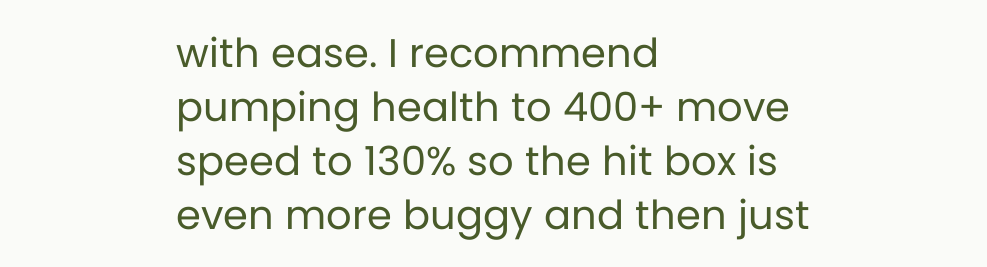with ease. I recommend pumping health to 400+ move speed to 130% so the hit box is even more buggy and then just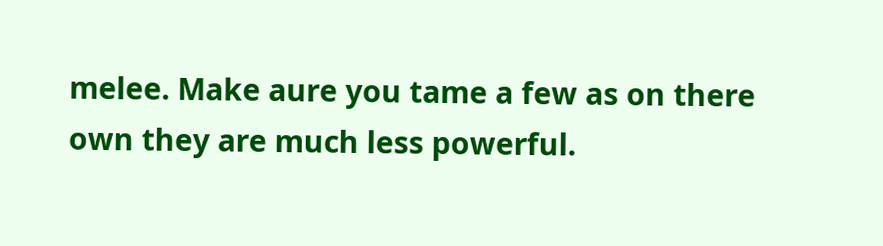melee. Make aure you tame a few as on there own they are much less powerful.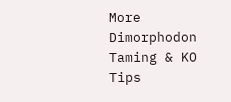More Dimorphodon Taming & KO Tips